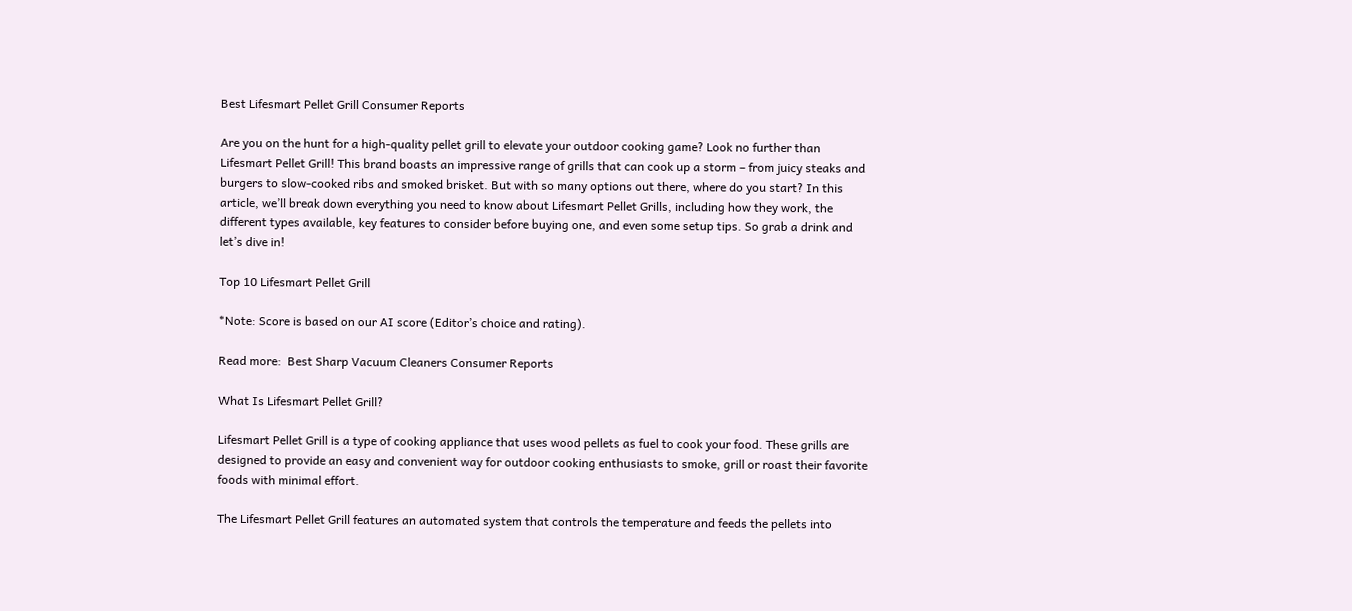Best Lifesmart Pellet Grill Consumer Reports

Are you on the hunt for a high-quality pellet grill to elevate your outdoor cooking game? Look no further than Lifesmart Pellet Grill! This brand boasts an impressive range of grills that can cook up a storm – from juicy steaks and burgers to slow-cooked ribs and smoked brisket. But with so many options out there, where do you start? In this article, we’ll break down everything you need to know about Lifesmart Pellet Grills, including how they work, the different types available, key features to consider before buying one, and even some setup tips. So grab a drink and let’s dive in!

Top 10 Lifesmart Pellet Grill

*Note: Score is based on our AI score (Editor’s choice and rating).

Read more:  Best Sharp Vacuum Cleaners Consumer Reports

What Is Lifesmart Pellet Grill?

Lifesmart Pellet Grill is a type of cooking appliance that uses wood pellets as fuel to cook your food. These grills are designed to provide an easy and convenient way for outdoor cooking enthusiasts to smoke, grill or roast their favorite foods with minimal effort.

The Lifesmart Pellet Grill features an automated system that controls the temperature and feeds the pellets into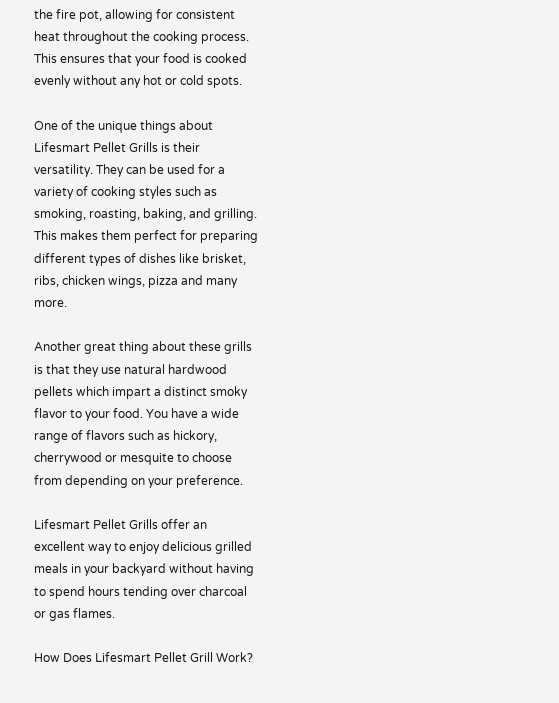the fire pot, allowing for consistent heat throughout the cooking process. This ensures that your food is cooked evenly without any hot or cold spots.

One of the unique things about Lifesmart Pellet Grills is their versatility. They can be used for a variety of cooking styles such as smoking, roasting, baking, and grilling. This makes them perfect for preparing different types of dishes like brisket, ribs, chicken wings, pizza and many more.

Another great thing about these grills is that they use natural hardwood pellets which impart a distinct smoky flavor to your food. You have a wide range of flavors such as hickory, cherrywood or mesquite to choose from depending on your preference.

Lifesmart Pellet Grills offer an excellent way to enjoy delicious grilled meals in your backyard without having to spend hours tending over charcoal or gas flames.

How Does Lifesmart Pellet Grill Work?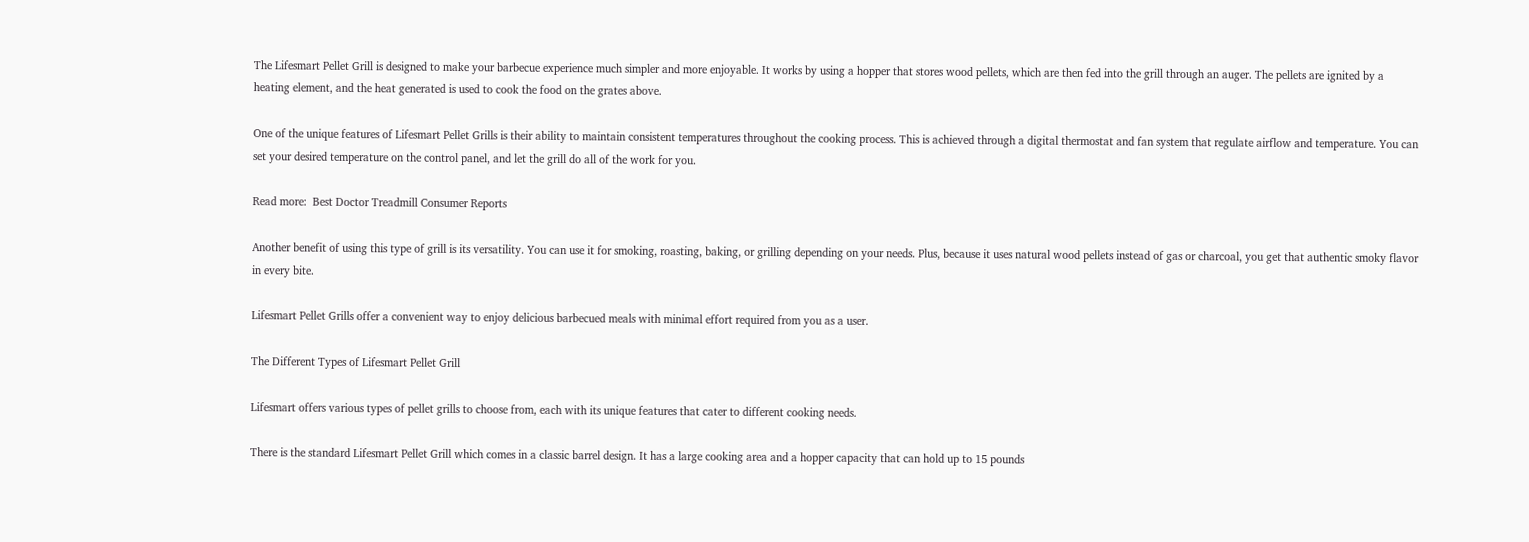The Lifesmart Pellet Grill is designed to make your barbecue experience much simpler and more enjoyable. It works by using a hopper that stores wood pellets, which are then fed into the grill through an auger. The pellets are ignited by a heating element, and the heat generated is used to cook the food on the grates above.

One of the unique features of Lifesmart Pellet Grills is their ability to maintain consistent temperatures throughout the cooking process. This is achieved through a digital thermostat and fan system that regulate airflow and temperature. You can set your desired temperature on the control panel, and let the grill do all of the work for you.

Read more:  Best Doctor Treadmill Consumer Reports

Another benefit of using this type of grill is its versatility. You can use it for smoking, roasting, baking, or grilling depending on your needs. Plus, because it uses natural wood pellets instead of gas or charcoal, you get that authentic smoky flavor in every bite.

Lifesmart Pellet Grills offer a convenient way to enjoy delicious barbecued meals with minimal effort required from you as a user.

The Different Types of Lifesmart Pellet Grill

Lifesmart offers various types of pellet grills to choose from, each with its unique features that cater to different cooking needs.

There is the standard Lifesmart Pellet Grill which comes in a classic barrel design. It has a large cooking area and a hopper capacity that can hold up to 15 pounds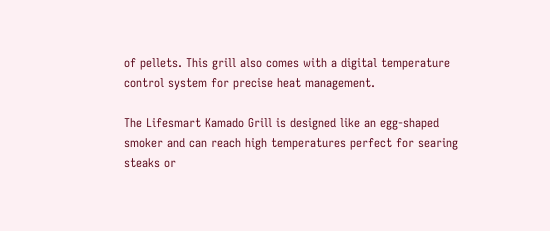of pellets. This grill also comes with a digital temperature control system for precise heat management.

The Lifesmart Kamado Grill is designed like an egg-shaped smoker and can reach high temperatures perfect for searing steaks or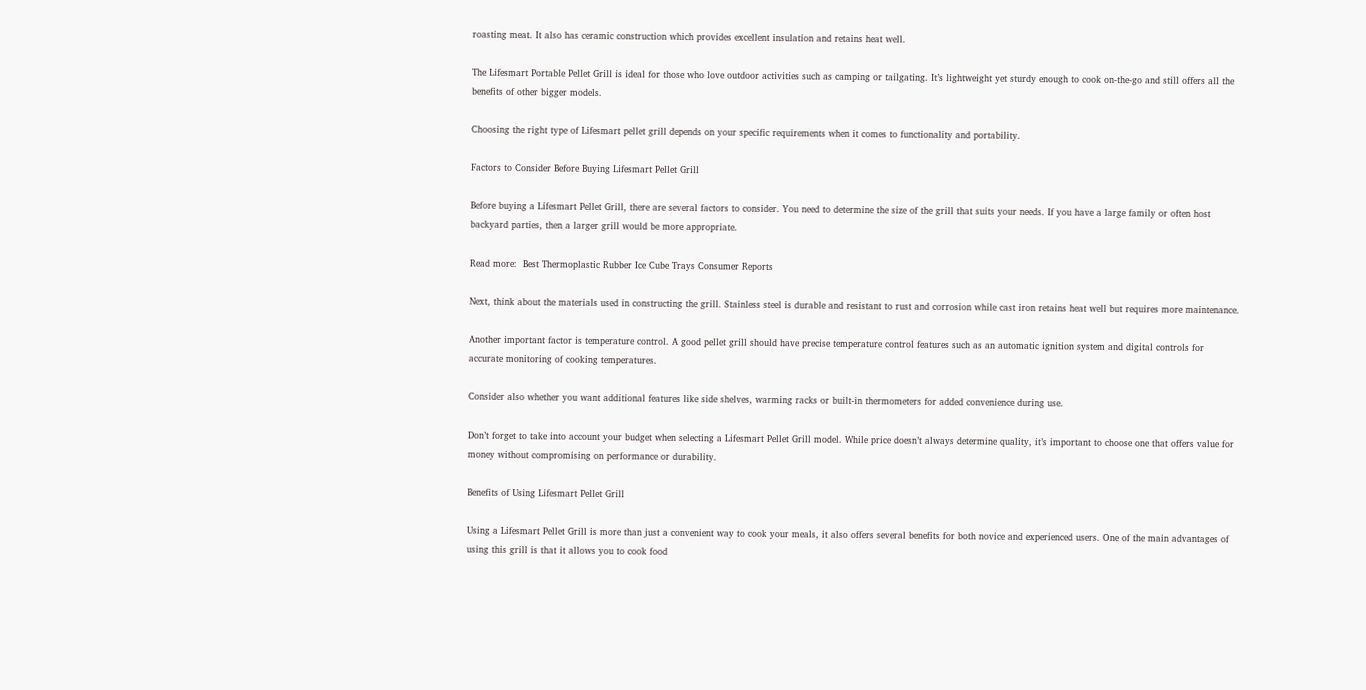roasting meat. It also has ceramic construction which provides excellent insulation and retains heat well.

The Lifesmart Portable Pellet Grill is ideal for those who love outdoor activities such as camping or tailgating. It’s lightweight yet sturdy enough to cook on-the-go and still offers all the benefits of other bigger models.

Choosing the right type of Lifesmart pellet grill depends on your specific requirements when it comes to functionality and portability.

Factors to Consider Before Buying Lifesmart Pellet Grill

Before buying a Lifesmart Pellet Grill, there are several factors to consider. You need to determine the size of the grill that suits your needs. If you have a large family or often host backyard parties, then a larger grill would be more appropriate.

Read more:  Best Thermoplastic Rubber Ice Cube Trays Consumer Reports

Next, think about the materials used in constructing the grill. Stainless steel is durable and resistant to rust and corrosion while cast iron retains heat well but requires more maintenance.

Another important factor is temperature control. A good pellet grill should have precise temperature control features such as an automatic ignition system and digital controls for accurate monitoring of cooking temperatures.

Consider also whether you want additional features like side shelves, warming racks or built-in thermometers for added convenience during use.

Don’t forget to take into account your budget when selecting a Lifesmart Pellet Grill model. While price doesn’t always determine quality, it’s important to choose one that offers value for money without compromising on performance or durability.

Benefits of Using Lifesmart Pellet Grill

Using a Lifesmart Pellet Grill is more than just a convenient way to cook your meals, it also offers several benefits for both novice and experienced users. One of the main advantages of using this grill is that it allows you to cook food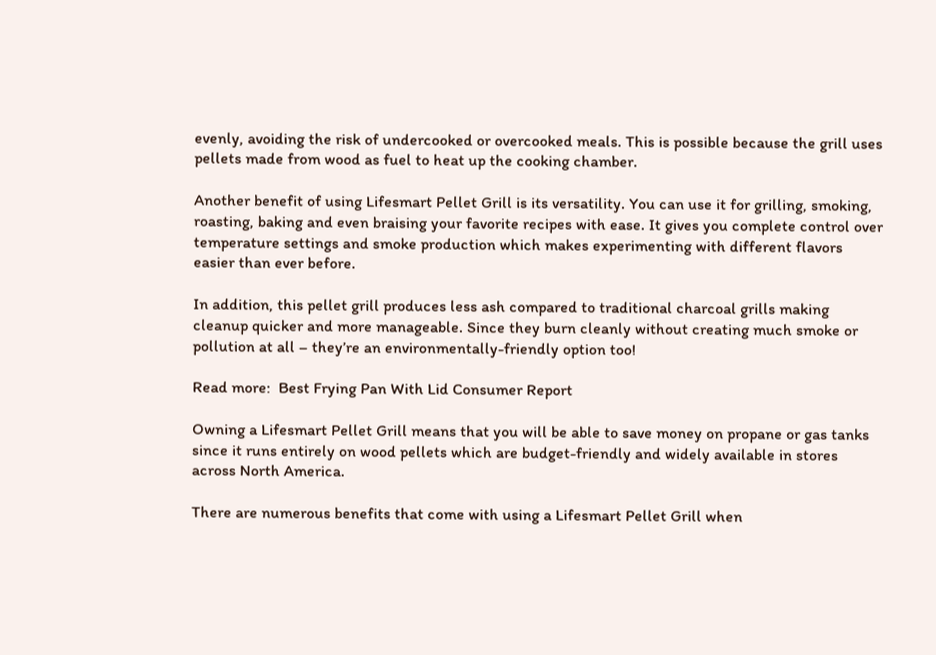evenly, avoiding the risk of undercooked or overcooked meals. This is possible because the grill uses pellets made from wood as fuel to heat up the cooking chamber.

Another benefit of using Lifesmart Pellet Grill is its versatility. You can use it for grilling, smoking, roasting, baking and even braising your favorite recipes with ease. It gives you complete control over temperature settings and smoke production which makes experimenting with different flavors easier than ever before.

In addition, this pellet grill produces less ash compared to traditional charcoal grills making cleanup quicker and more manageable. Since they burn cleanly without creating much smoke or pollution at all – they’re an environmentally-friendly option too!

Read more:  Best Frying Pan With Lid Consumer Report

Owning a Lifesmart Pellet Grill means that you will be able to save money on propane or gas tanks since it runs entirely on wood pellets which are budget-friendly and widely available in stores across North America.

There are numerous benefits that come with using a Lifesmart Pellet Grill when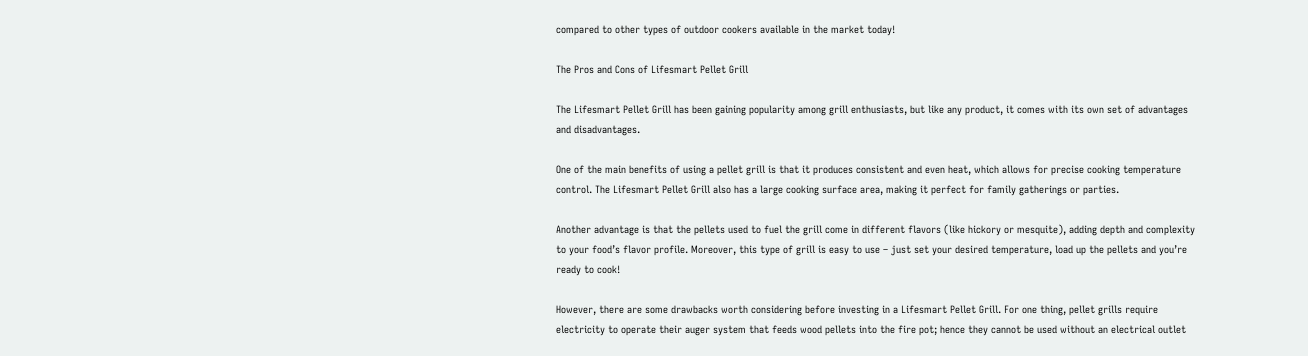compared to other types of outdoor cookers available in the market today!

The Pros and Cons of Lifesmart Pellet Grill

The Lifesmart Pellet Grill has been gaining popularity among grill enthusiasts, but like any product, it comes with its own set of advantages and disadvantages.

One of the main benefits of using a pellet grill is that it produces consistent and even heat, which allows for precise cooking temperature control. The Lifesmart Pellet Grill also has a large cooking surface area, making it perfect for family gatherings or parties.

Another advantage is that the pellets used to fuel the grill come in different flavors (like hickory or mesquite), adding depth and complexity to your food’s flavor profile. Moreover, this type of grill is easy to use – just set your desired temperature, load up the pellets and you’re ready to cook!

However, there are some drawbacks worth considering before investing in a Lifesmart Pellet Grill. For one thing, pellet grills require electricity to operate their auger system that feeds wood pellets into the fire pot; hence they cannot be used without an electrical outlet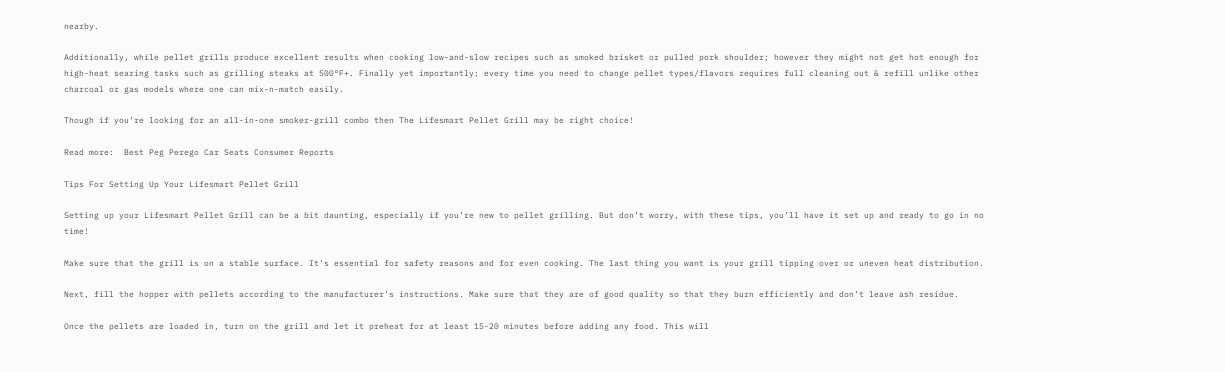nearby.

Additionally, while pellet grills produce excellent results when cooking low-and-slow recipes such as smoked brisket or pulled pork shoulder; however they might not get hot enough for high-heat searing tasks such as grilling steaks at 500°F+. Finally yet importantly; every time you need to change pellet types/flavors requires full cleaning out & refill unlike other charcoal or gas models where one can mix-n-match easily.

Though if you’re looking for an all-in-one smoker-grill combo then The Lifesmart Pellet Grill may be right choice!

Read more:  Best Peg Perego Car Seats Consumer Reports

Tips For Setting Up Your Lifesmart Pellet Grill

Setting up your Lifesmart Pellet Grill can be a bit daunting, especially if you’re new to pellet grilling. But don’t worry, with these tips, you’ll have it set up and ready to go in no time!

Make sure that the grill is on a stable surface. It’s essential for safety reasons and for even cooking. The last thing you want is your grill tipping over or uneven heat distribution.

Next, fill the hopper with pellets according to the manufacturer’s instructions. Make sure that they are of good quality so that they burn efficiently and don’t leave ash residue.

Once the pellets are loaded in, turn on the grill and let it preheat for at least 15-20 minutes before adding any food. This will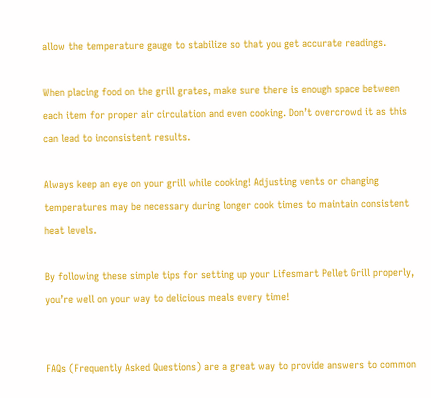allow the temperature gauge to stabilize so that you get accurate readings.

When placing food on the grill grates, make sure there is enough space between each item for proper air circulation and even cooking. Don’t overcrowd it as this can lead to inconsistent results.

Always keep an eye on your grill while cooking! Adjusting vents or changing temperatures may be necessary during longer cook times to maintain consistent heat levels.

By following these simple tips for setting up your Lifesmart Pellet Grill properly, you’re well on your way to delicious meals every time!


FAQs (Frequently Asked Questions) are a great way to provide answers to common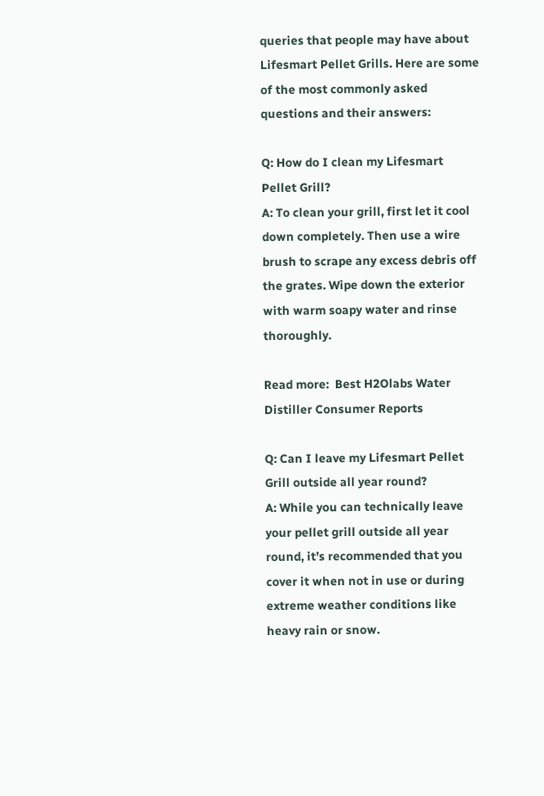queries that people may have about Lifesmart Pellet Grills. Here are some of the most commonly asked questions and their answers:

Q: How do I clean my Lifesmart Pellet Grill?
A: To clean your grill, first let it cool down completely. Then use a wire brush to scrape any excess debris off the grates. Wipe down the exterior with warm soapy water and rinse thoroughly.

Read more:  Best H2Olabs Water Distiller Consumer Reports

Q: Can I leave my Lifesmart Pellet Grill outside all year round?
A: While you can technically leave your pellet grill outside all year round, it’s recommended that you cover it when not in use or during extreme weather conditions like heavy rain or snow.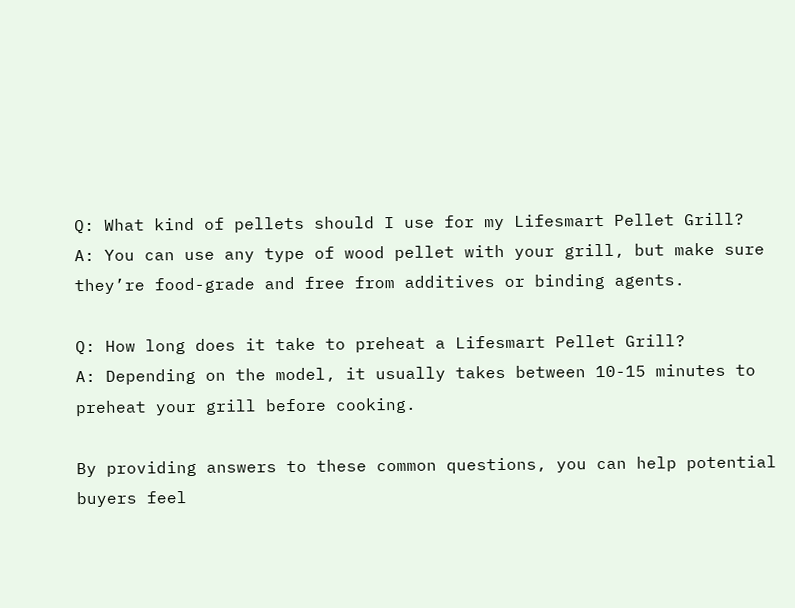Q: What kind of pellets should I use for my Lifesmart Pellet Grill?
A: You can use any type of wood pellet with your grill, but make sure they’re food-grade and free from additives or binding agents.

Q: How long does it take to preheat a Lifesmart Pellet Grill?
A: Depending on the model, it usually takes between 10-15 minutes to preheat your grill before cooking.

By providing answers to these common questions, you can help potential buyers feel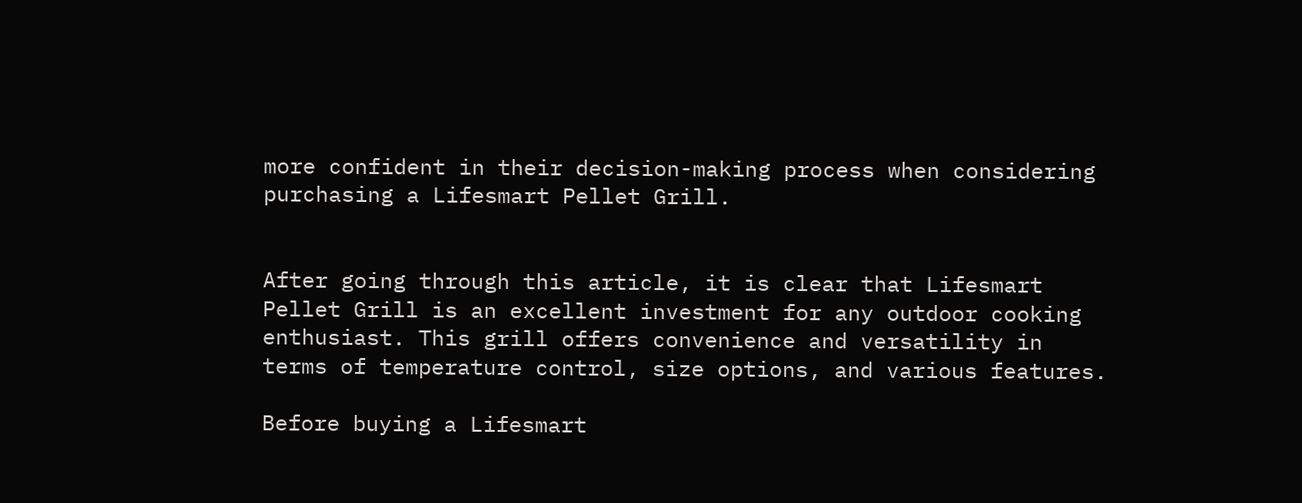more confident in their decision-making process when considering purchasing a Lifesmart Pellet Grill.


After going through this article, it is clear that Lifesmart Pellet Grill is an excellent investment for any outdoor cooking enthusiast. This grill offers convenience and versatility in terms of temperature control, size options, and various features.

Before buying a Lifesmart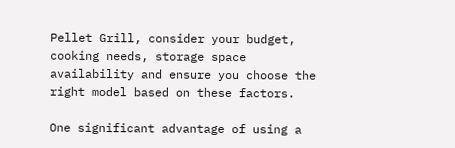Pellet Grill, consider your budget, cooking needs, storage space availability and ensure you choose the right model based on these factors.

One significant advantage of using a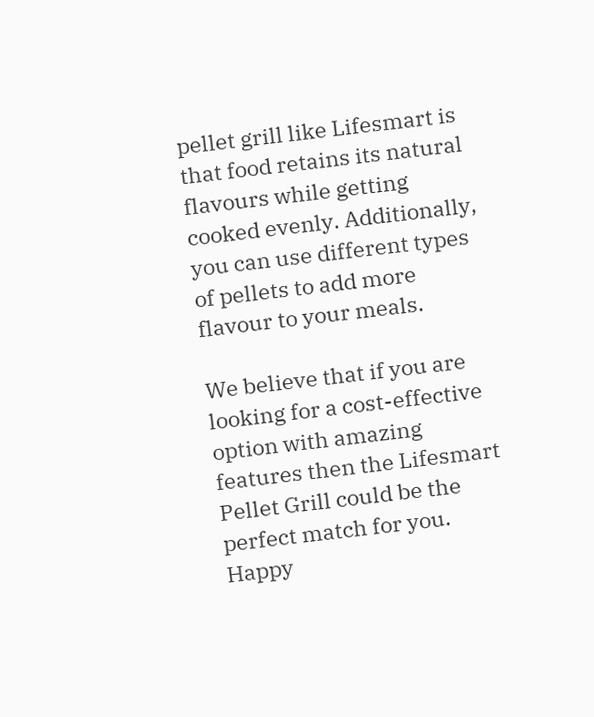pellet grill like Lifesmart is that food retains its natural flavours while getting cooked evenly. Additionally, you can use different types of pellets to add more flavour to your meals.

We believe that if you are looking for a cost-effective option with amazing features then the Lifesmart Pellet Grill could be the perfect match for you. Happy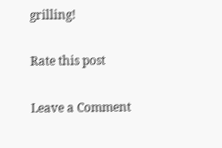grilling!

Rate this post

Leave a Comment